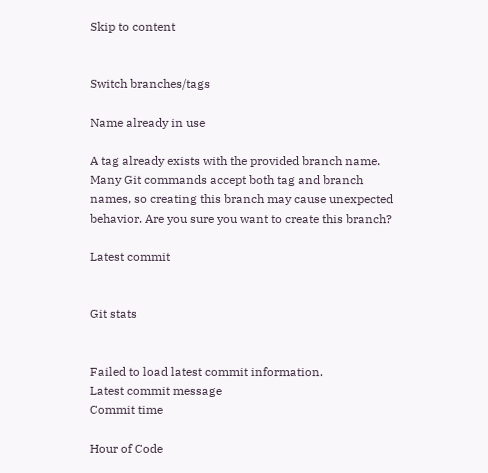Skip to content


Switch branches/tags

Name already in use

A tag already exists with the provided branch name. Many Git commands accept both tag and branch names, so creating this branch may cause unexpected behavior. Are you sure you want to create this branch?

Latest commit


Git stats


Failed to load latest commit information.
Latest commit message
Commit time

Hour of Code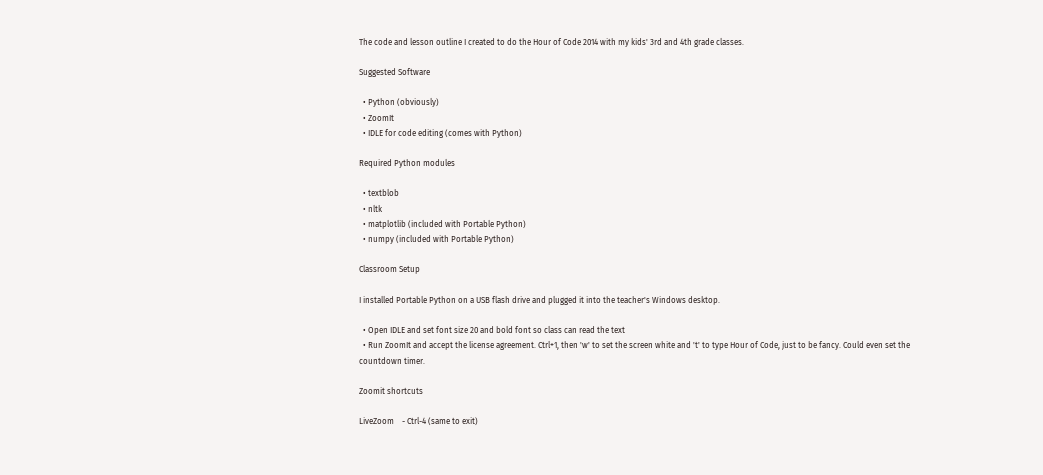The code and lesson outline I created to do the Hour of Code 2014 with my kids' 3rd and 4th grade classes.

Suggested Software

  • Python (obviously)
  • ZoomIt
  • IDLE for code editing (comes with Python)

Required Python modules

  • textblob
  • nltk
  • matplotlib (included with Portable Python)
  • numpy (included with Portable Python)

Classroom Setup

I installed Portable Python on a USB flash drive and plugged it into the teacher's Windows desktop.

  • Open IDLE and set font size 20 and bold font so class can read the text
  • Run ZoomIt and accept the license agreement. Ctrl+1, then 'w' to set the screen white and 't' to type Hour of Code, just to be fancy. Could even set the countdown timer.

Zoomit shortcuts

LiveZoom    - Ctrl-4 (same to exit)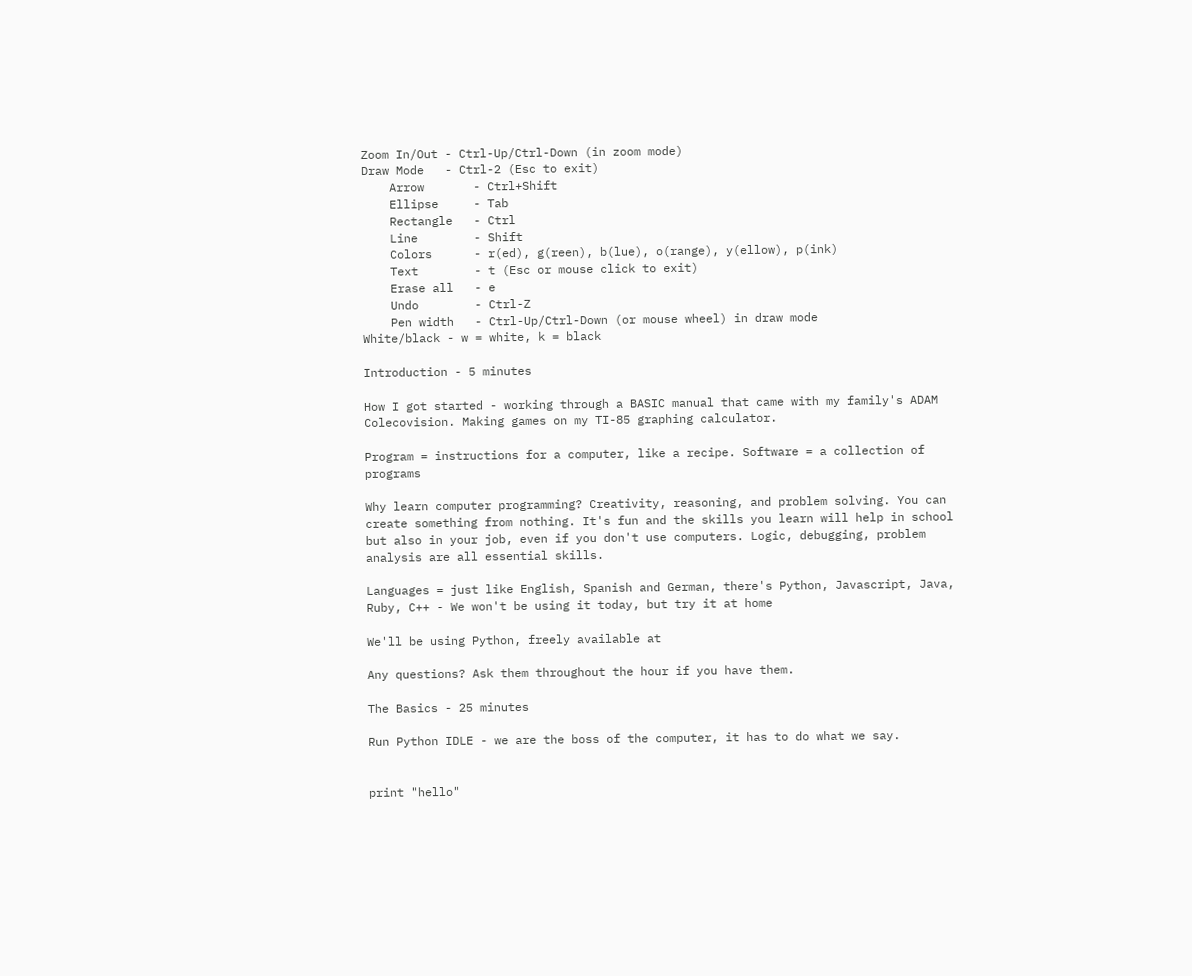Zoom In/Out - Ctrl-Up/Ctrl-Down (in zoom mode)
Draw Mode   - Ctrl-2 (Esc to exit)
    Arrow       - Ctrl+Shift
    Ellipse     - Tab
    Rectangle   - Ctrl
    Line        - Shift
    Colors      - r(ed), g(reen), b(lue), o(range), y(ellow), p(ink)
    Text        - t (Esc or mouse click to exit)
    Erase all   - e
    Undo        - Ctrl-Z
    Pen width   - Ctrl-Up/Ctrl-Down (or mouse wheel) in draw mode
White/black - w = white, k = black

Introduction - 5 minutes

How I got started - working through a BASIC manual that came with my family's ADAM Colecovision. Making games on my TI-85 graphing calculator.

Program = instructions for a computer, like a recipe. Software = a collection of programs

Why learn computer programming? Creativity, reasoning, and problem solving. You can create something from nothing. It's fun and the skills you learn will help in school but also in your job, even if you don't use computers. Logic, debugging, problem analysis are all essential skills.

Languages = just like English, Spanish and German, there's Python, Javascript, Java, Ruby, C++ - We won't be using it today, but try it at home

We'll be using Python, freely available at

Any questions? Ask them throughout the hour if you have them.

The Basics - 25 minutes

Run Python IDLE - we are the boss of the computer, it has to do what we say.


print "hello"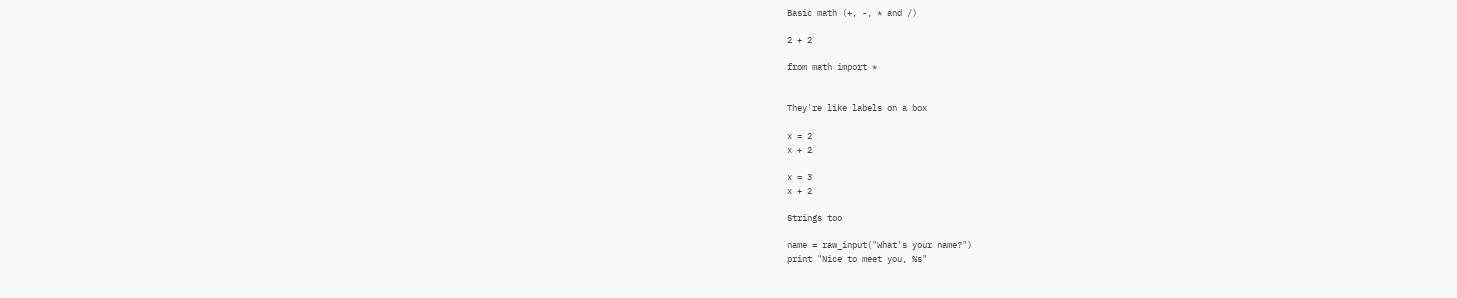Basic math (+, -, * and /)

2 + 2

from math import *


They're like labels on a box

x = 2
x + 2

x = 3
x + 2

Strings too

name = raw_input("What's your name?")
print "Nice to meet you, %s"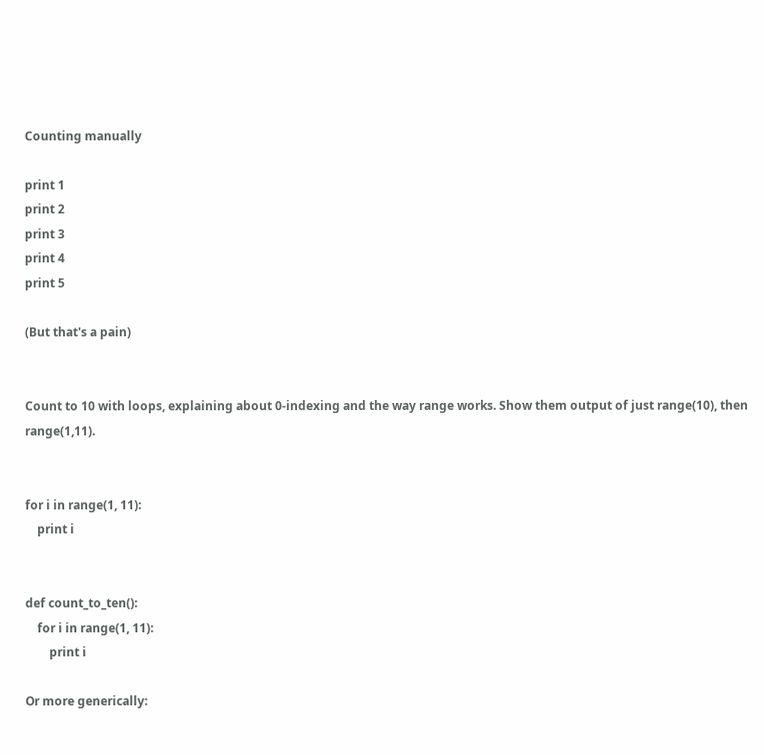Counting manually

print 1
print 2
print 3
print 4
print 5

(But that's a pain)


Count to 10 with loops, explaining about 0-indexing and the way range works. Show them output of just range(10), then range(1,11).


for i in range(1, 11):
    print i


def count_to_ten():
    for i in range(1, 11):
        print i

Or more generically: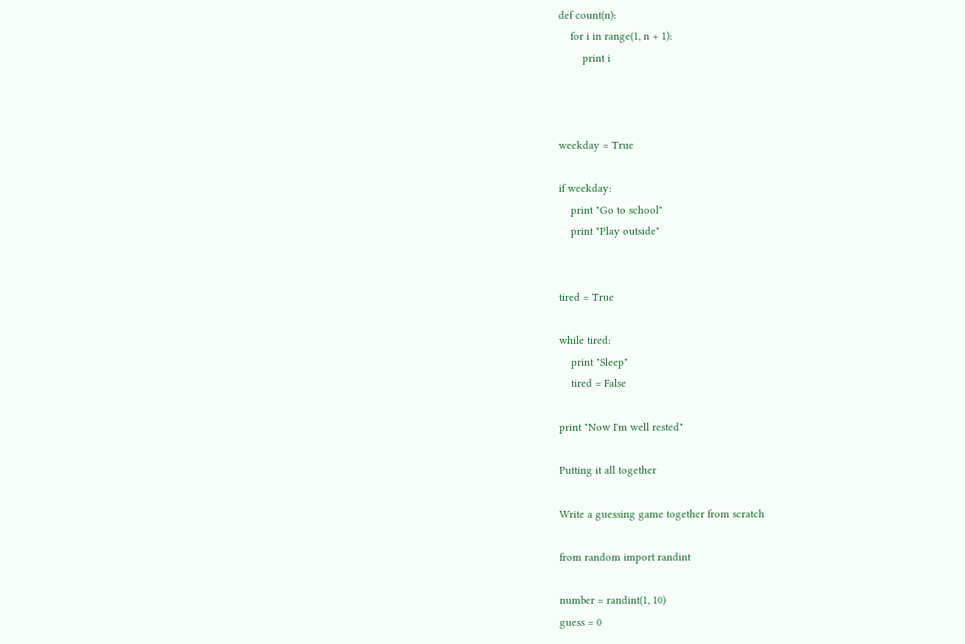def count(n):
    for i in range(1, n + 1):
        print i



weekday = True

if weekday:
    print "Go to school"
    print "Play outside"


tired = True

while tired:
    print "Sleep"
    tired = False

print "Now I'm well rested"

Putting it all together

Write a guessing game together from scratch

from random import randint

number = randint(1, 10)
guess = 0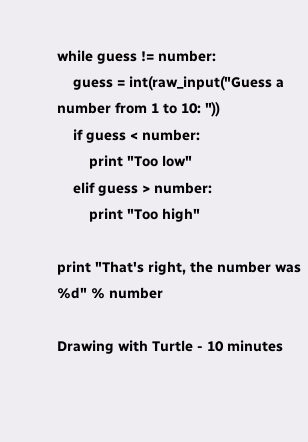while guess != number:
    guess = int(raw_input("Guess a number from 1 to 10: "))
    if guess < number:
        print "Too low"
    elif guess > number:
        print "Too high"

print "That's right, the number was %d" % number

Drawing with Turtle - 10 minutes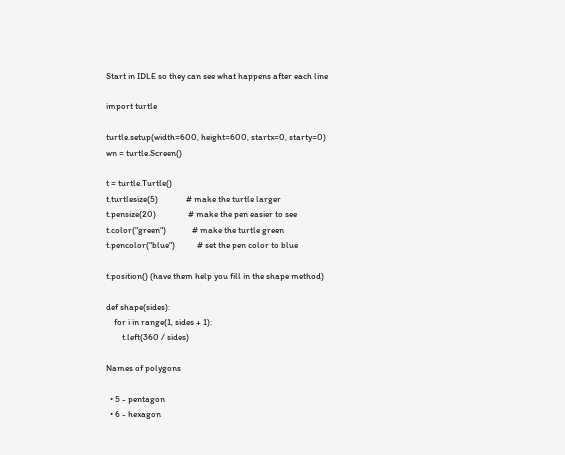Start in IDLE so they can see what happens after each line

import turtle

turtle.setup(width=600, height=600, startx=0, starty=0)
wn = turtle.Screen()

t = turtle.Turtle()
t.turtlesize(5)              # make the turtle larger
t.pensize(20)                # make the pen easier to see
t.color("green")             # make the turtle green
t.pencolor("blue")           # set the pen color to blue

t.position() (have them help you fill in the shape method)

def shape(sides):
    for i in range(1, sides + 1):
        t.left(360 / sides)

Names of polygons

  • 5 - pentagon
  • 6 - hexagon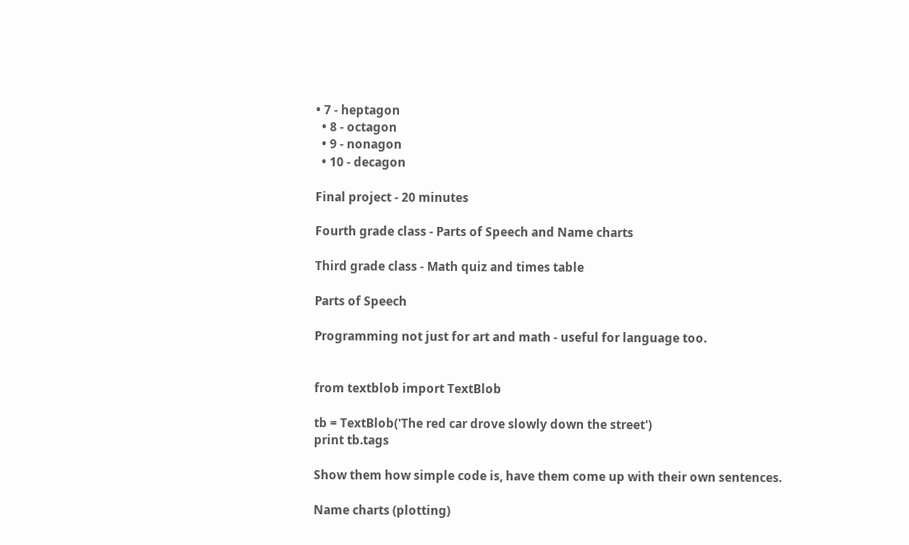• 7 - heptagon
  • 8 - octagon
  • 9 - nonagon
  • 10 - decagon

Final project - 20 minutes

Fourth grade class - Parts of Speech and Name charts

Third grade class - Math quiz and times table

Parts of Speech

Programming not just for art and math - useful for language too.


from textblob import TextBlob

tb = TextBlob('The red car drove slowly down the street')
print tb.tags

Show them how simple code is, have them come up with their own sentences.

Name charts (plotting)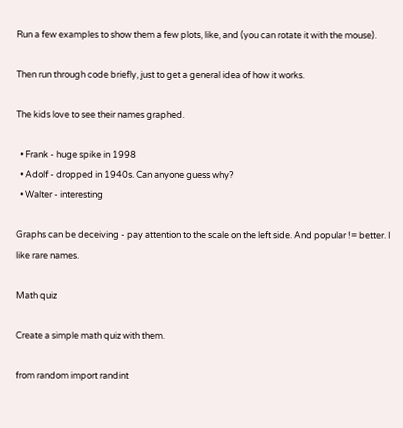Run a few examples to show them a few plots, like, and (you can rotate it with the mouse).

Then run through code briefly, just to get a general idea of how it works.

The kids love to see their names graphed.

  • Frank - huge spike in 1998
  • Adolf - dropped in 1940s. Can anyone guess why?
  • Walter - interesting

Graphs can be deceiving - pay attention to the scale on the left side. And popular != better. I like rare names.

Math quiz

Create a simple math quiz with them.

from random import randint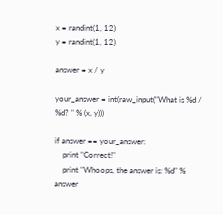x = randint(1, 12)
y = randint(1, 12)

answer = x / y

your_answer = int(raw_input("What is %d / %d? " % (x, y)))

if answer == your_answer:
    print "Correct!"
    print "Whoops, the answer is: %d" % answer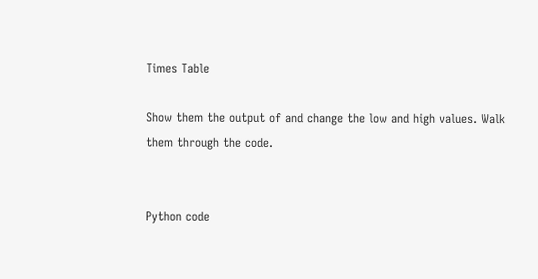Times Table

Show them the output of and change the low and high values. Walk them through the code.


Python code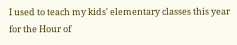I used to teach my kids' elementary classes this year for the Hour of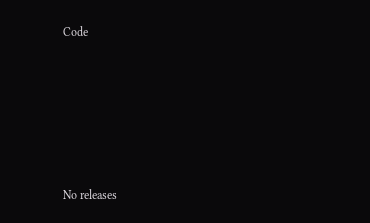Code







No releases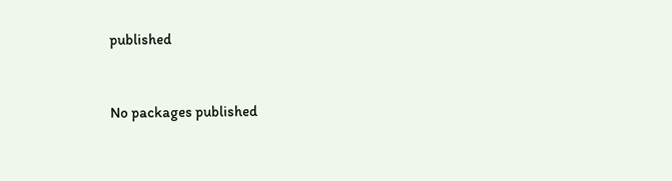published


No packages published